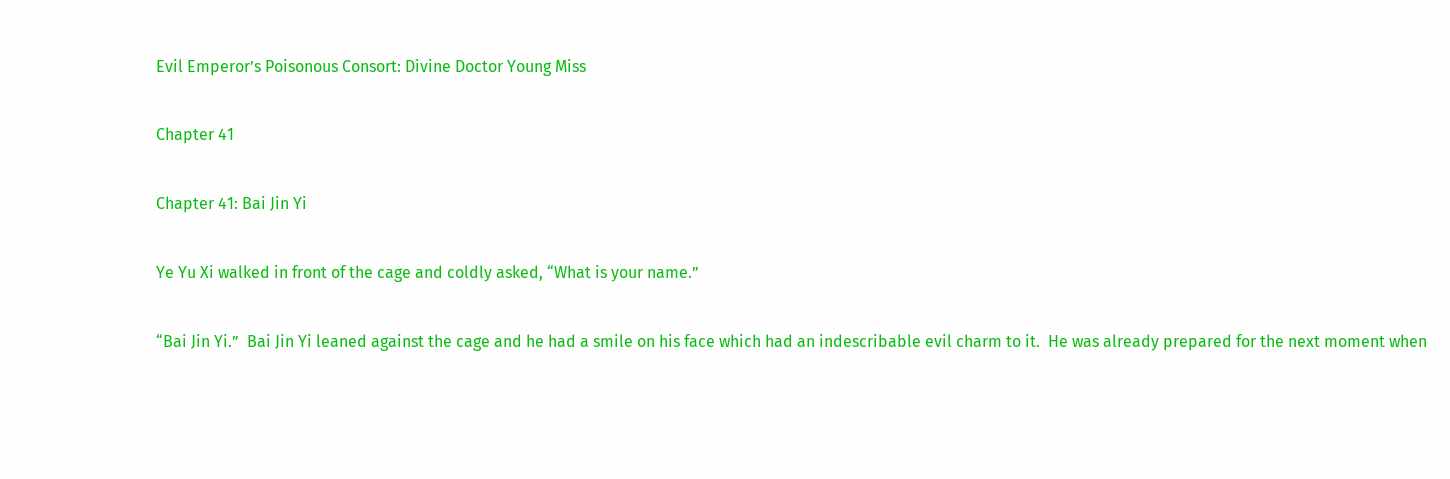Evil Emperor’s Poisonous Consort: Divine Doctor Young Miss

Chapter 41

Chapter 41: Bai Jin Yi

Ye Yu Xi walked in front of the cage and coldly asked, “What is your name.”

“Bai Jin Yi.”  Bai Jin Yi leaned against the cage and he had a smile on his face which had an indescribable evil charm to it.  He was already prepared for the next moment when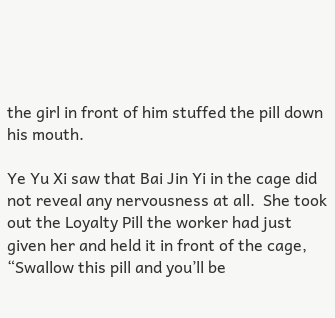the girl in front of him stuffed the pill down his mouth.

Ye Yu Xi saw that Bai Jin Yi in the cage did not reveal any nervousness at all.  She took out the Loyalty Pill the worker had just given her and held it in front of the cage, “Swallow this pill and you’ll be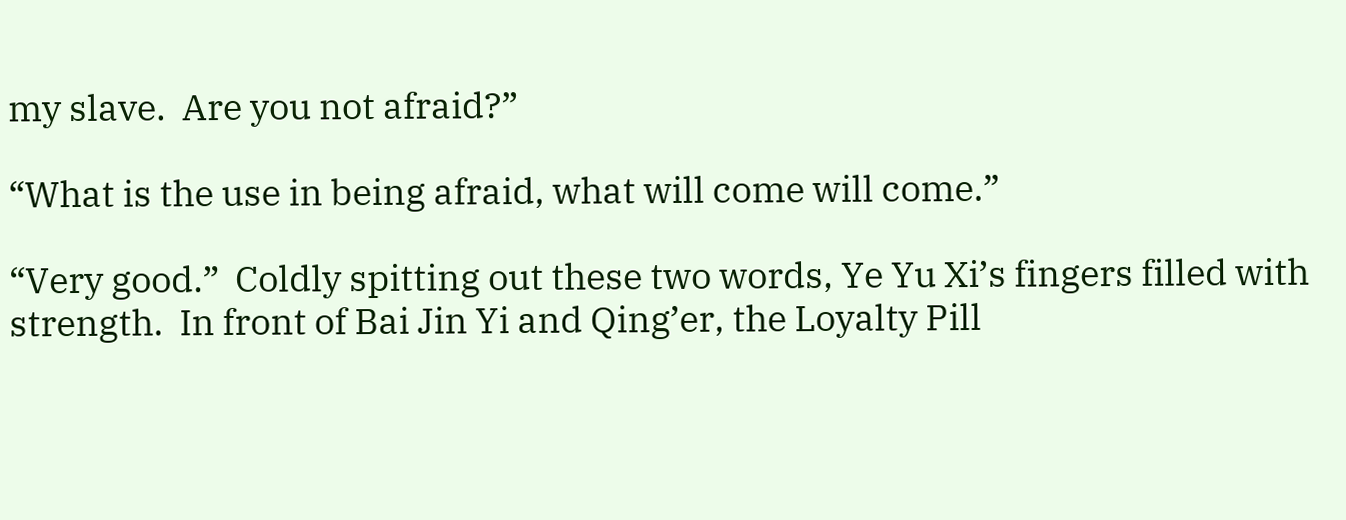my slave.  Are you not afraid?”

“What is the use in being afraid, what will come will come.”

“Very good.”  Coldly spitting out these two words, Ye Yu Xi’s fingers filled with strength.  In front of Bai Jin Yi and Qing’er, the Loyalty Pill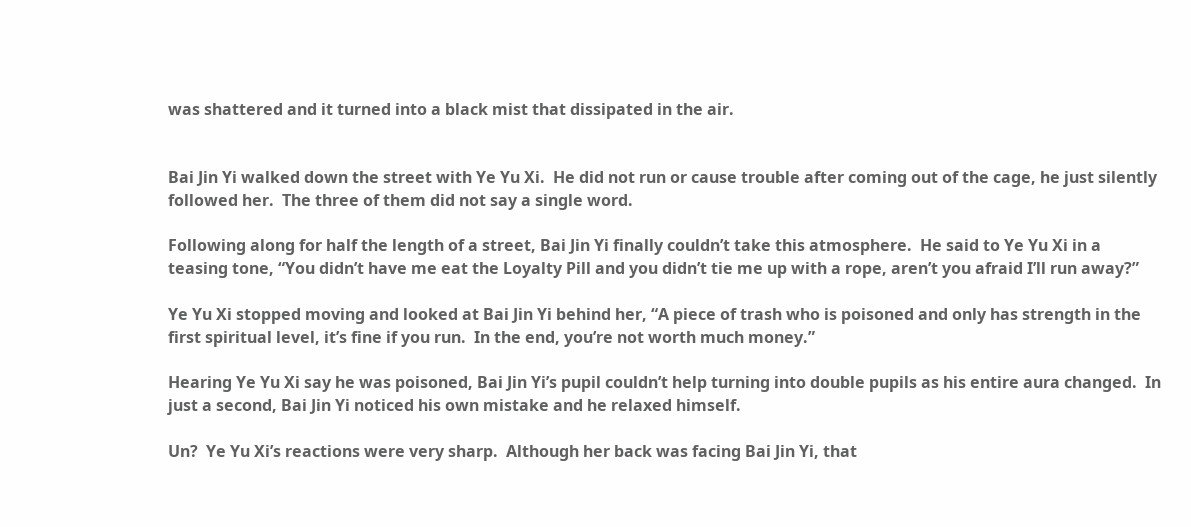was shattered and it turned into a black mist that dissipated in the air.


Bai Jin Yi walked down the street with Ye Yu Xi.  He did not run or cause trouble after coming out of the cage, he just silently followed her.  The three of them did not say a single word.

Following along for half the length of a street, Bai Jin Yi finally couldn’t take this atmosphere.  He said to Ye Yu Xi in a teasing tone, “You didn’t have me eat the Loyalty Pill and you didn’t tie me up with a rope, aren’t you afraid I’ll run away?”

Ye Yu Xi stopped moving and looked at Bai Jin Yi behind her, “A piece of trash who is poisoned and only has strength in the first spiritual level, it’s fine if you run.  In the end, you’re not worth much money.”

Hearing Ye Yu Xi say he was poisoned, Bai Jin Yi’s pupil couldn’t help turning into double pupils as his entire aura changed.  In just a second, Bai Jin Yi noticed his own mistake and he relaxed himself.

Un?  Ye Yu Xi’s reactions were very sharp.  Although her back was facing Bai Jin Yi, that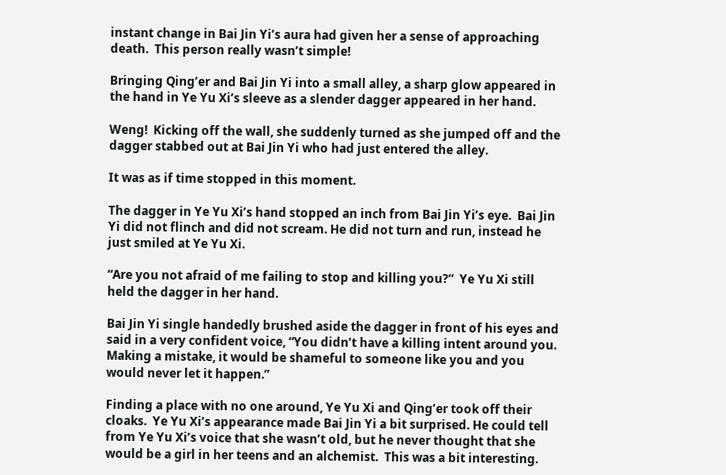instant change in Bai Jin Yi’s aura had given her a sense of approaching death.  This person really wasn’t simple!

Bringing Qing’er and Bai Jin Yi into a small alley, a sharp glow appeared in the hand in Ye Yu Xi’s sleeve as a slender dagger appeared in her hand.

Weng!  Kicking off the wall, she suddenly turned as she jumped off and the dagger stabbed out at Bai Jin Yi who had just entered the alley.

It was as if time stopped in this moment.

The dagger in Ye Yu Xi’s hand stopped an inch from Bai Jin Yi’s eye.  Bai Jin Yi did not flinch and did not scream. He did not turn and run, instead he just smiled at Ye Yu Xi.

“Are you not afraid of me failing to stop and killing you?”  Ye Yu Xi still held the dagger in her hand.

Bai Jin Yi single handedly brushed aside the dagger in front of his eyes and said in a very confident voice, “You didn’t have a killing intent around you.  Making a mistake, it would be shameful to someone like you and you would never let it happen.”

Finding a place with no one around, Ye Yu Xi and Qing’er took off their cloaks.  Ye Yu Xi’s appearance made Bai Jin Yi a bit surprised. He could tell from Ye Yu Xi’s voice that she wasn’t old, but he never thought that she would be a girl in her teens and an alchemist.  This was a bit interesting.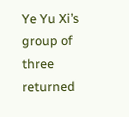Ye Yu Xi’s group of three returned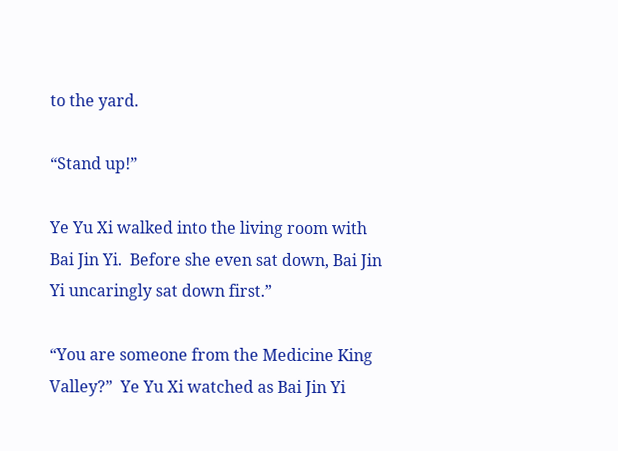to the yard.

“Stand up!”

Ye Yu Xi walked into the living room with Bai Jin Yi.  Before she even sat down, Bai Jin Yi uncaringly sat down first.”

“You are someone from the Medicine King Valley?”  Ye Yu Xi watched as Bai Jin Yi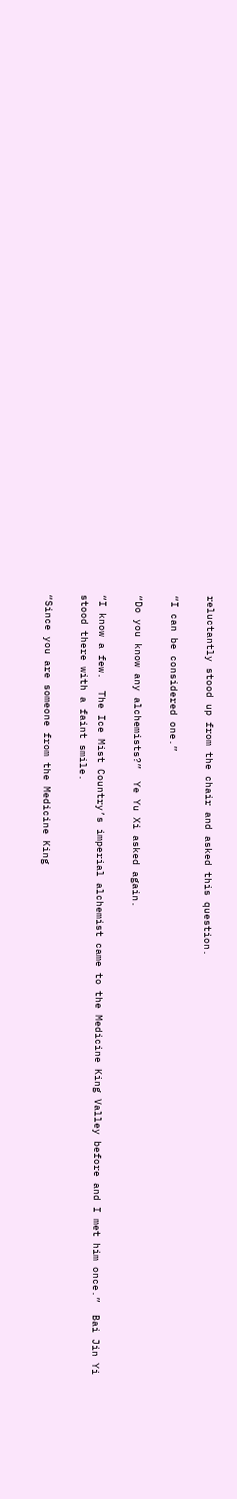reluctantly stood up from the chair and asked this question.

“I can be considered one.”

“Do you know any alchemists?”  Ye Yu Xi asked again.

“I know a few.  The Ice Mist Country’s imperial alchemist came to the Medicine King Valley before and I met him once.”  Bai Jin Yi stood there with a faint smile.

“Since you are someone from the Medicine King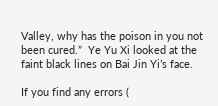Valley, why has the poison in you not been cured.”  Ye Yu Xi looked at the faint black lines on Bai Jin Yi’s face.

If you find any errors (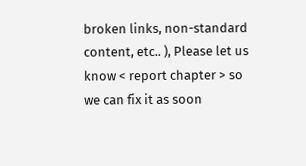broken links, non-standard content, etc.. ), Please let us know < report chapter > so we can fix it as soon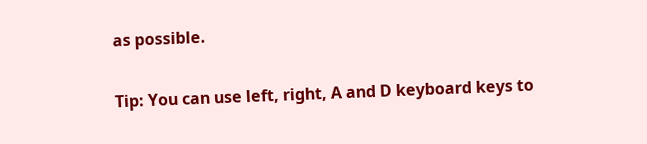as possible.

Tip: You can use left, right, A and D keyboard keys to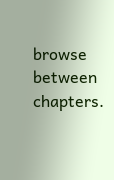browse between chapters.